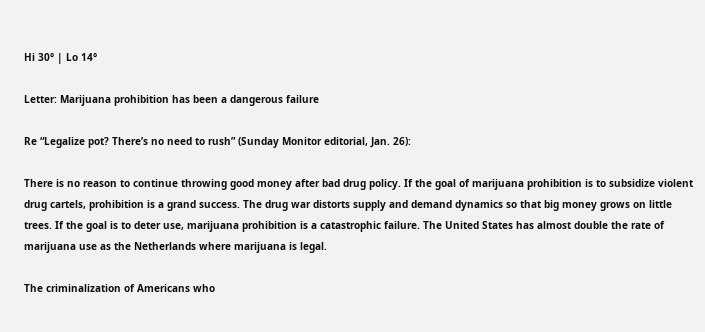Hi 30° | Lo 14°

Letter: Marijuana prohibition has been a dangerous failure

Re “Legalize pot? There’s no need to rush” (Sunday Monitor editorial, Jan. 26):

There is no reason to continue throwing good money after bad drug policy. If the goal of marijuana prohibition is to subsidize violent drug cartels, prohibition is a grand success. The drug war distorts supply and demand dynamics so that big money grows on little trees. If the goal is to deter use, marijuana prohibition is a catastrophic failure. The United States has almost double the rate of marijuana use as the Netherlands where marijuana is legal.

The criminalization of Americans who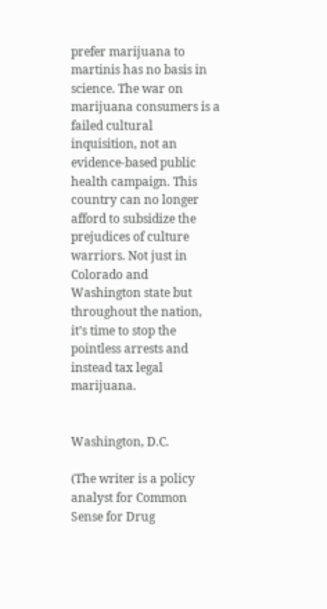prefer marijuana to martinis has no basis in science. The war on marijuana consumers is a failed cultural inquisition, not an evidence-based public health campaign. This country can no longer afford to subsidize the prejudices of culture warriors. Not just in Colorado and Washington state but throughout the nation, it’s time to stop the pointless arrests and instead tax legal marijuana.


Washington, D.C.

(The writer is a policy analyst for Common Sense for Drug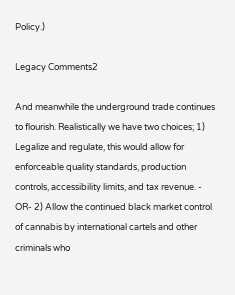Policy.)

Legacy Comments2

And meanwhile the underground trade continues to flourish. Realistically we have two choices; 1) Legalize and regulate, this would allow for enforceable quality standards, production controls, accessibility limits, and tax revenue. - OR- 2) Allow the continued black market control of cannabis by international cartels and other criminals who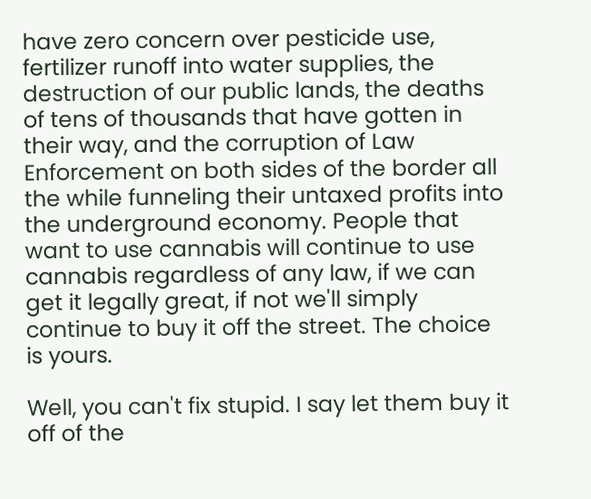have zero concern over pesticide use, fertilizer runoff into water supplies, the destruction of our public lands, the deaths of tens of thousands that have gotten in their way, and the corruption of Law Enforcement on both sides of the border all the while funneling their untaxed profits into the underground economy. People that want to use cannabis will continue to use cannabis regardless of any law, if we can get it legally great, if not we'll simply continue to buy it off the street. The choice is yours.

Well, you can't fix stupid. I say let them buy it off of the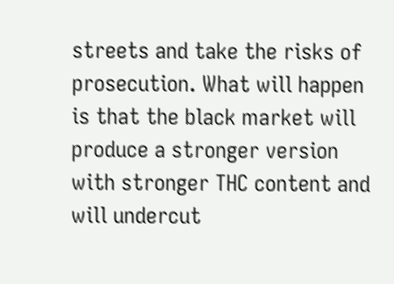streets and take the risks of prosecution. What will happen is that the black market will produce a stronger version with stronger THC content and will undercut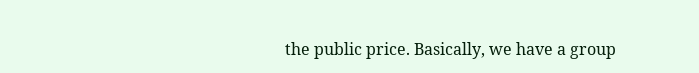the public price. Basically, we have a group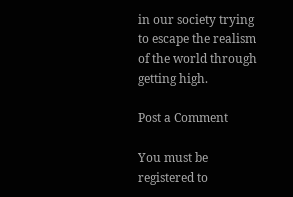in our society trying to escape the realism of the world through getting high.

Post a Comment

You must be registered to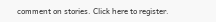comment on stories. Click here to register.